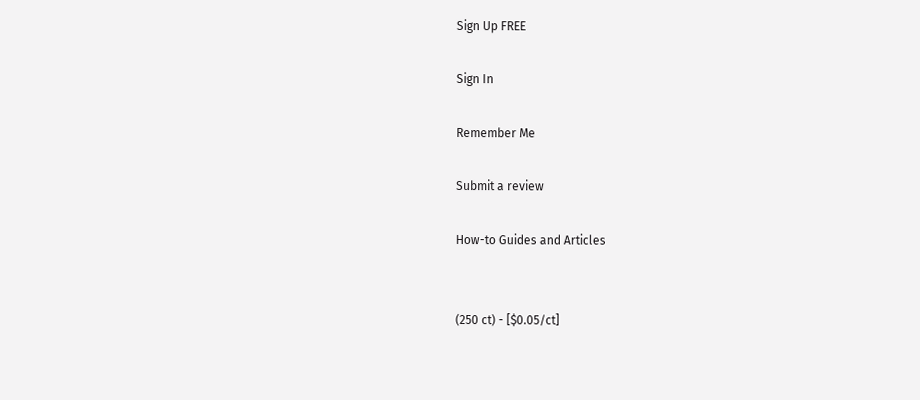Sign Up FREE

Sign In

Remember Me

Submit a review

How-to Guides and Articles


(250 ct) - [$0.05/ct]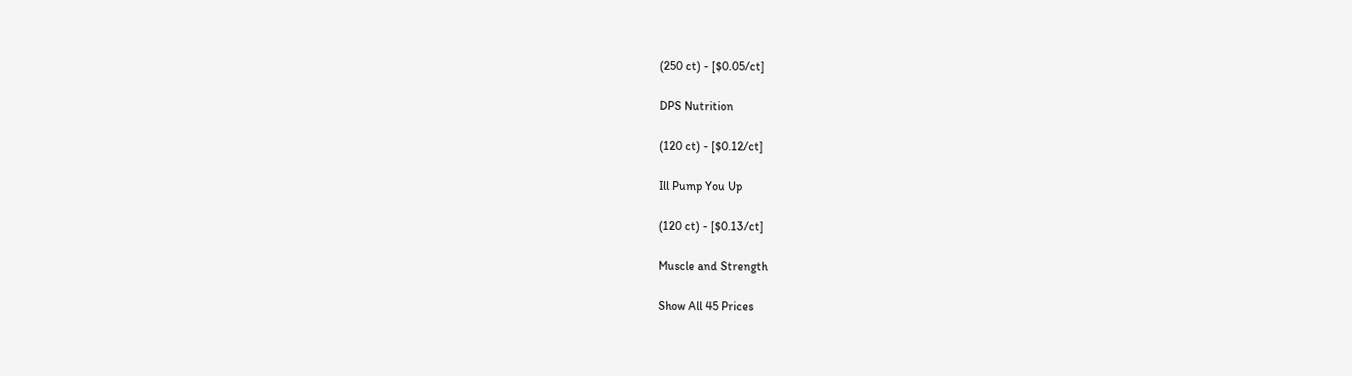(250 ct) - [$0.05/ct]

DPS Nutrition

(120 ct) - [$0.12/ct]

Ill Pump You Up

(120 ct) - [$0.13/ct]

Muscle and Strength

Show All 45 Prices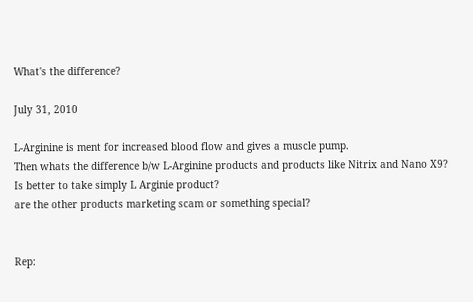What's the difference?

July 31, 2010

L-Arginine is ment for increased blood flow and gives a muscle pump.
Then whats the difference b/w L-Arginine products and products like Nitrix and Nano X9?
Is better to take simply L Arginie product?
are the other products marketing scam or something special?


Rep: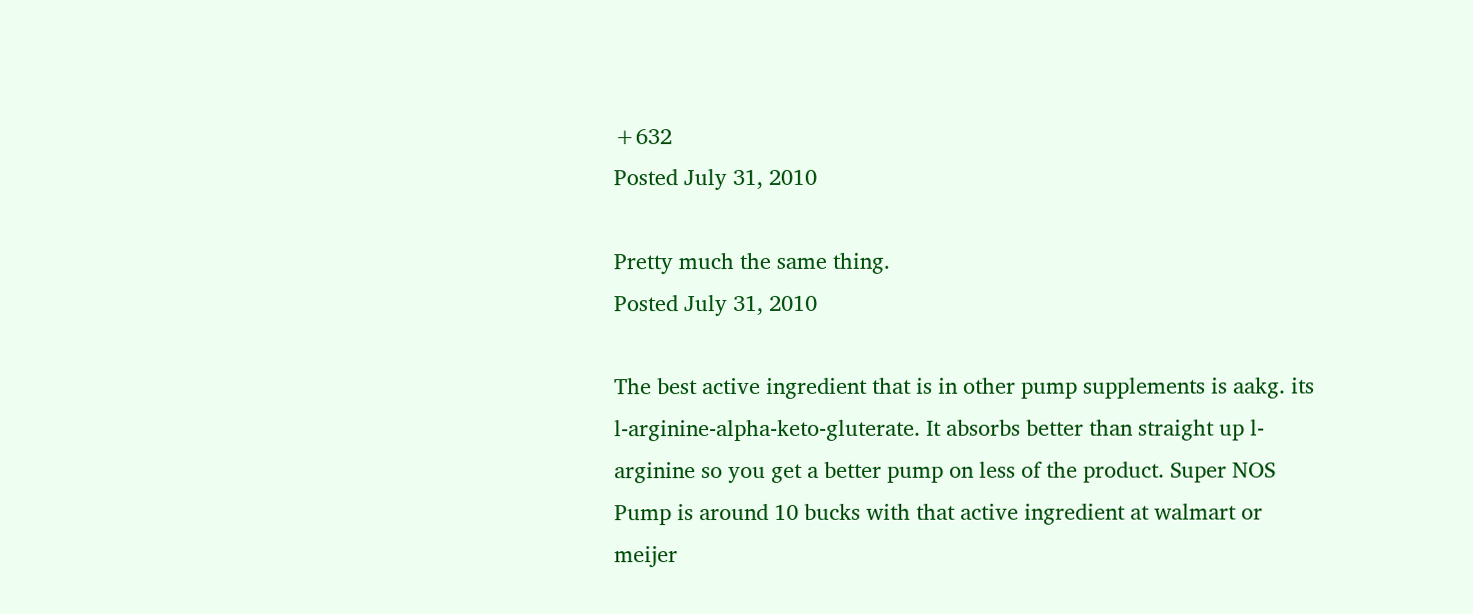+632
Posted July 31, 2010

Pretty much the same thing.
Posted July 31, 2010

The best active ingredient that is in other pump supplements is aakg. its l-arginine-alpha-keto-gluterate. It absorbs better than straight up l-arginine so you get a better pump on less of the product. Super NOS Pump is around 10 bucks with that active ingredient at walmart or meijer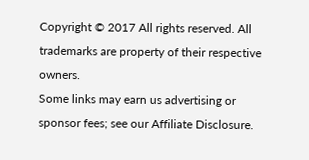Copyright © 2017 All rights reserved. All trademarks are property of their respective owners.
Some links may earn us advertising or sponsor fees; see our Affiliate Disclosure.